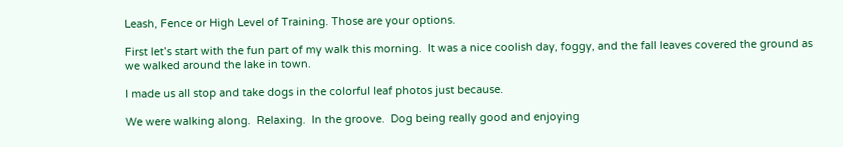Leash, Fence or High Level of Training. Those are your options.

First let’s start with the fun part of my walk this morning.  It was a nice coolish day, foggy, and the fall leaves covered the ground as we walked around the lake in town.

I made us all stop and take dogs in the colorful leaf photos just because.

We were walking along.  Relaxing.  In the groove.  Dog being really good and enjoying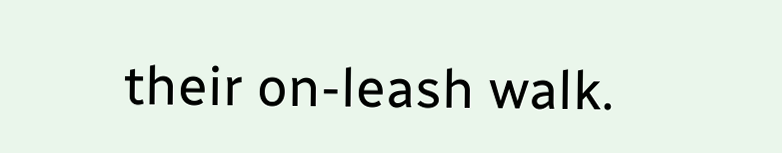their on-leash walk.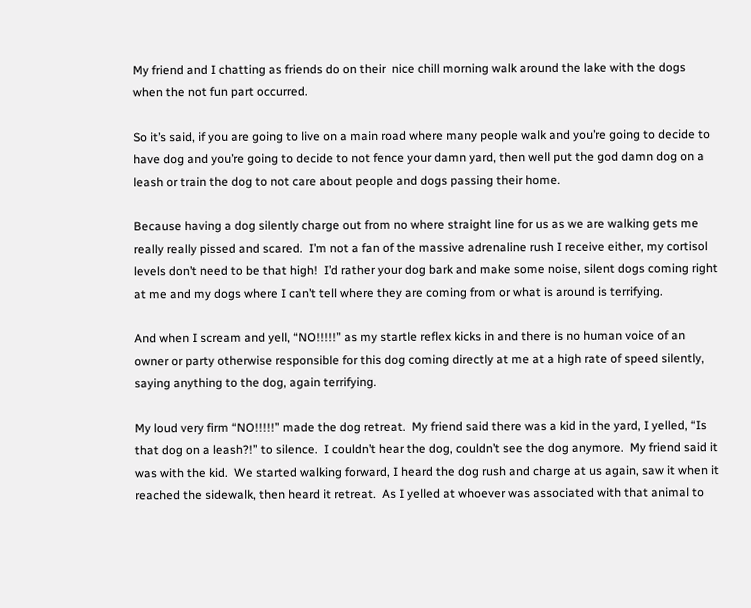My friend and I chatting as friends do on their  nice chill morning walk around the lake with the dogs when the not fun part occurred.

So it’s said, if you are going to live on a main road where many people walk and you’re going to decide to have dog and you’re going to decide to not fence your damn yard, then well put the god damn dog on a leash or train the dog to not care about people and dogs passing their home.

Because having a dog silently charge out from no where straight line for us as we are walking gets me really really pissed and scared.  I’m not a fan of the massive adrenaline rush I receive either, my cortisol levels don’t need to be that high!  I’d rather your dog bark and make some noise, silent dogs coming right at me and my dogs where I can’t tell where they are coming from or what is around is terrifying.

And when I scream and yell, “NO!!!!!” as my startle reflex kicks in and there is no human voice of an owner or party otherwise responsible for this dog coming directly at me at a high rate of speed silently, saying anything to the dog, again terrifying.

My loud very firm “NO!!!!!” made the dog retreat.  My friend said there was a kid in the yard, I yelled, “Is that dog on a leash?!” to silence.  I couldn’t hear the dog, couldn’t see the dog anymore.  My friend said it was with the kid.  We started walking forward, I heard the dog rush and charge at us again, saw it when it reached the sidewalk, then heard it retreat.  As I yelled at whoever was associated with that animal to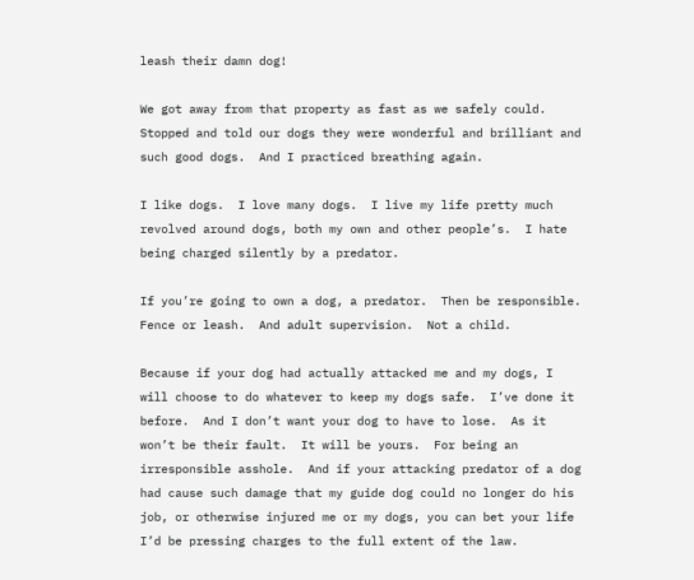leash their damn dog!

We got away from that property as fast as we safely could.  Stopped and told our dogs they were wonderful and brilliant and such good dogs.  And I practiced breathing again.

I like dogs.  I love many dogs.  I live my life pretty much revolved around dogs, both my own and other people’s.  I hate being charged silently by a predator.

If you’re going to own a dog, a predator.  Then be responsible.  Fence or leash.  And adult supervision.  Not a child.

Because if your dog had actually attacked me and my dogs, I will choose to do whatever to keep my dogs safe.  I’ve done it before.  And I don’t want your dog to have to lose.  As it won’t be their fault.  It will be yours.  For being an irresponsible asshole.  And if your attacking predator of a dog had cause such damage that my guide dog could no longer do his job, or otherwise injured me or my dogs, you can bet your life I’d be pressing charges to the full extent of the law.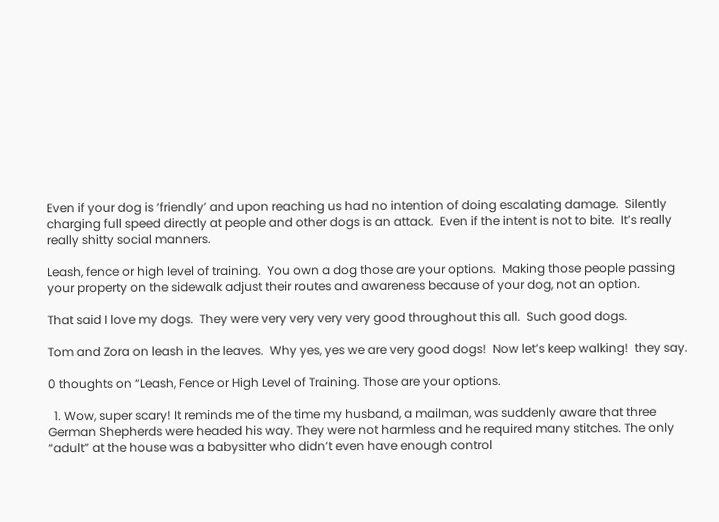Even if your dog is ‘friendly’ and upon reaching us had no intention of doing escalating damage.  Silently charging full speed directly at people and other dogs is an attack.  Even if the intent is not to bite.  It’s really really shitty social manners.

Leash, fence or high level of training.  You own a dog those are your options.  Making those people passing your property on the sidewalk adjust their routes and awareness because of your dog, not an option.

That said I love my dogs.  They were very very very very good throughout this all.  Such good dogs.

Tom and Zora on leash in the leaves.  Why yes, yes we are very good dogs!  Now let’s keep walking!  they say.

0 thoughts on “Leash, Fence or High Level of Training. Those are your options.

  1. Wow, super scary! It reminds me of the time my husband, a mailman, was suddenly aware that three German Shepherds were headed his way. They were not harmless and he required many stitches. The only “adult” at the house was a babysitter who didn’t even have enough control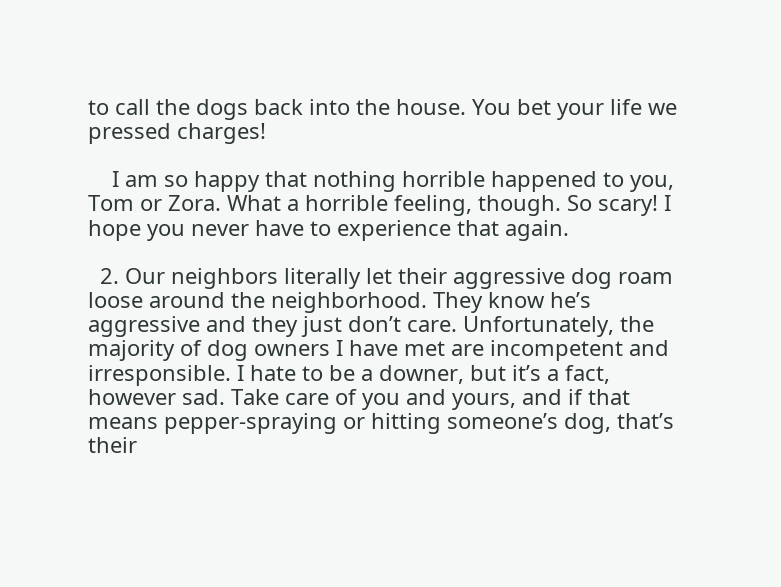to call the dogs back into the house. You bet your life we pressed charges!

    I am so happy that nothing horrible happened to you, Tom or Zora. What a horrible feeling, though. So scary! I hope you never have to experience that again.

  2. Our neighbors literally let their aggressive dog roam loose around the neighborhood. They know he’s aggressive and they just don’t care. Unfortunately, the majority of dog owners I have met are incompetent and irresponsible. I hate to be a downer, but it’s a fact, however sad. Take care of you and yours, and if that means pepper-spraying or hitting someone’s dog, that’s their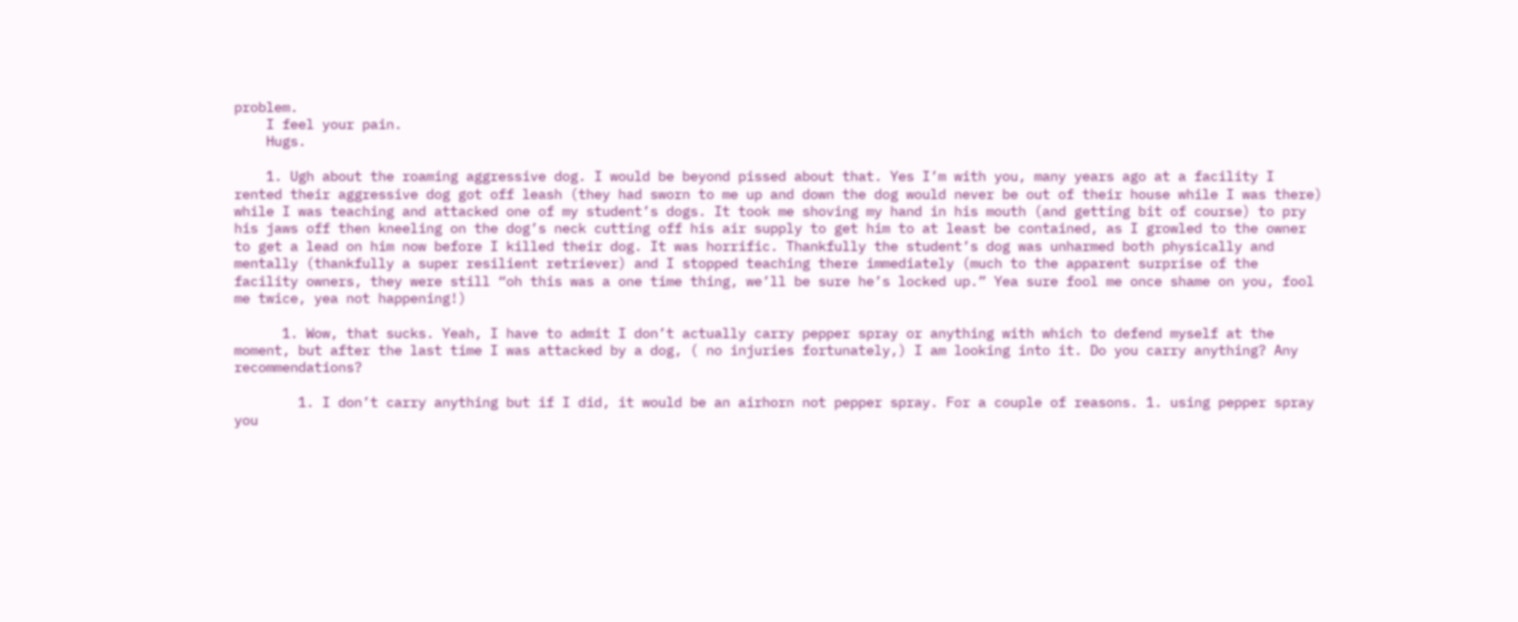problem.
    I feel your pain.
    Hugs.

    1. Ugh about the roaming aggressive dog. I would be beyond pissed about that. Yes I’m with you, many years ago at a facility I rented their aggressive dog got off leash (they had sworn to me up and down the dog would never be out of their house while I was there) while I was teaching and attacked one of my student’s dogs. It took me shoving my hand in his mouth (and getting bit of course) to pry his jaws off then kneeling on the dog’s neck cutting off his air supply to get him to at least be contained, as I growled to the owner to get a lead on him now before I killed their dog. It was horrific. Thankfully the student’s dog was unharmed both physically and mentally (thankfully a super resilient retriever) and I stopped teaching there immediately (much to the apparent surprise of the facility owners, they were still “oh this was a one time thing, we’ll be sure he’s locked up.” Yea sure fool me once shame on you, fool me twice, yea not happening!)

      1. Wow, that sucks. Yeah, I have to admit I don’t actually carry pepper spray or anything with which to defend myself at the moment, but after the last time I was attacked by a dog, ( no injuries fortunately,) I am looking into it. Do you carry anything? Any recommendations?

        1. I don’t carry anything but if I did, it would be an airhorn not pepper spray. For a couple of reasons. 1. using pepper spray you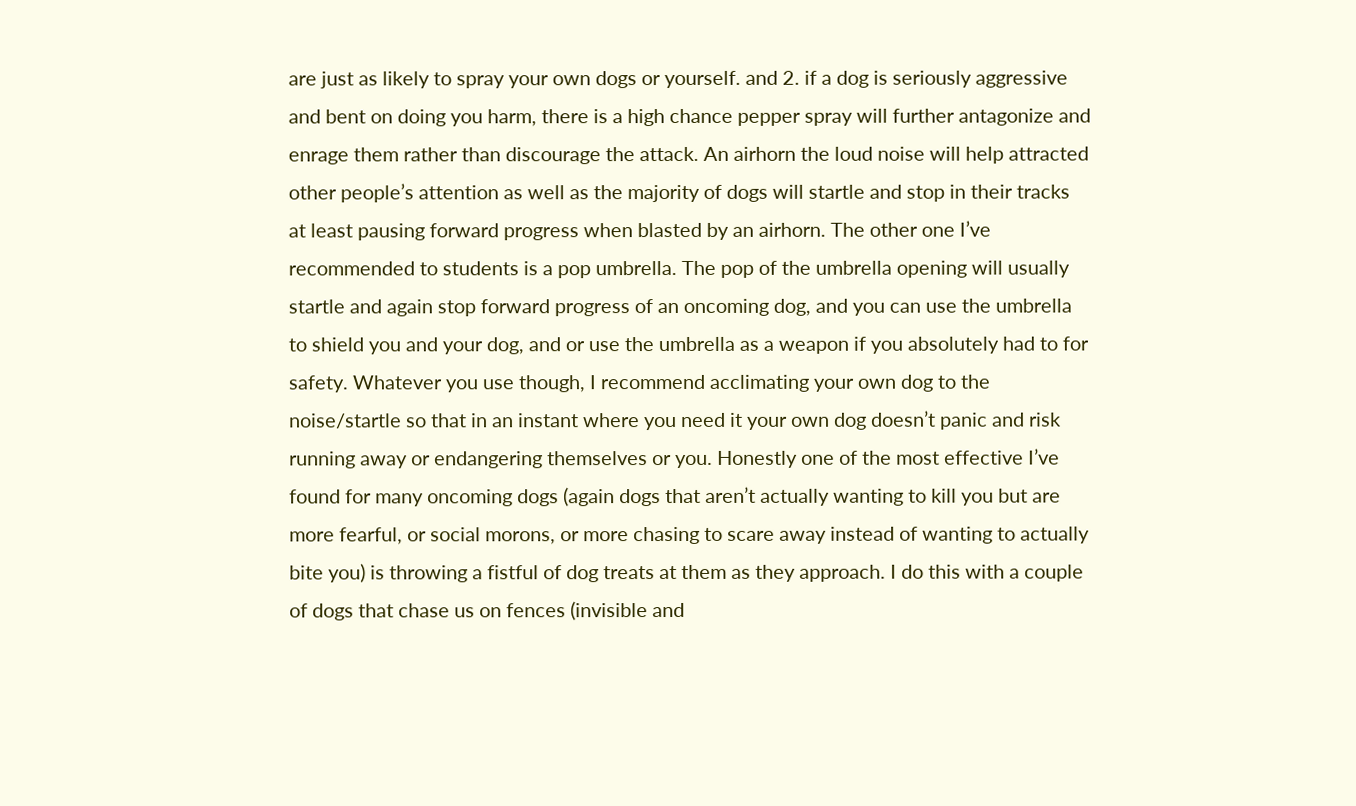are just as likely to spray your own dogs or yourself. and 2. if a dog is seriously aggressive and bent on doing you harm, there is a high chance pepper spray will further antagonize and enrage them rather than discourage the attack. An airhorn the loud noise will help attracted other people’s attention as well as the majority of dogs will startle and stop in their tracks at least pausing forward progress when blasted by an airhorn. The other one I’ve recommended to students is a pop umbrella. The pop of the umbrella opening will usually startle and again stop forward progress of an oncoming dog, and you can use the umbrella to shield you and your dog, and or use the umbrella as a weapon if you absolutely had to for safety. Whatever you use though, I recommend acclimating your own dog to the noise/startle so that in an instant where you need it your own dog doesn’t panic and risk running away or endangering themselves or you. Honestly one of the most effective I’ve found for many oncoming dogs (again dogs that aren’t actually wanting to kill you but are more fearful, or social morons, or more chasing to scare away instead of wanting to actually bite you) is throwing a fistful of dog treats at them as they approach. I do this with a couple of dogs that chase us on fences (invisible and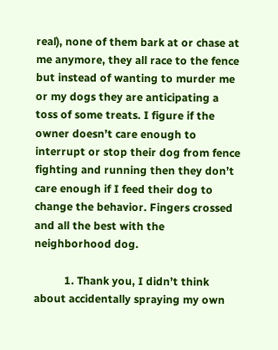real), none of them bark at or chase at me anymore, they all race to the fence but instead of wanting to murder me or my dogs they are anticipating a toss of some treats. I figure if the owner doesn’t care enough to interrupt or stop their dog from fence fighting and running then they don’t care enough if I feed their dog to change the behavior. Fingers crossed and all the best with the neighborhood dog.

          1. Thank you, I didn’t think about accidentally spraying my own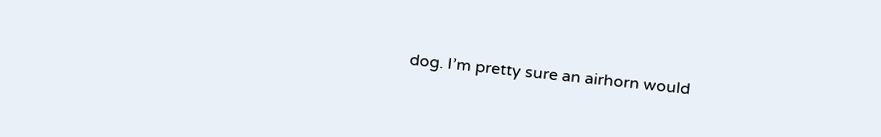dog. I’m pretty sure an airhorn would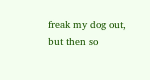freak my dog out, but then so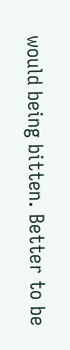would being bitten. Better to be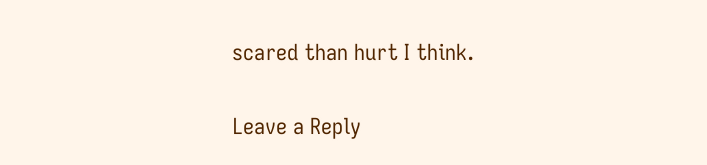scared than hurt I think.

Leave a Reply